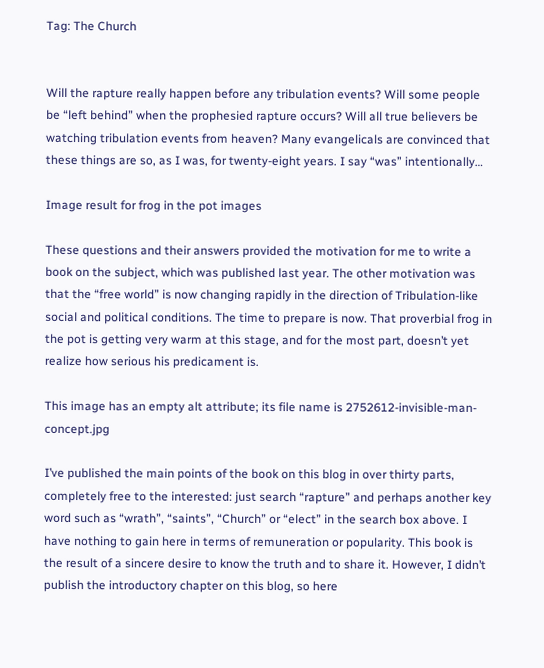Tag: The Church


Will the rapture really happen before any tribulation events? Will some people be “left behind” when the prophesied rapture occurs? Will all true believers be watching tribulation events from heaven? Many evangelicals are convinced that these things are so, as I was, for twenty-eight years. I say “was” intentionally…

Image result for frog in the pot images

These questions and their answers provided the motivation for me to write a book on the subject, which was published last year. The other motivation was that the “free world” is now changing rapidly in the direction of Tribulation-like social and political conditions. The time to prepare is now. That proverbial frog in the pot is getting very warm at this stage, and for the most part, doesn’t yet realize how serious his predicament is.

This image has an empty alt attribute; its file name is 2752612-invisible-man-concept.jpg

I’ve published the main points of the book on this blog in over thirty parts, completely free to the interested: just search “rapture” and perhaps another key word such as “wrath”, “saints”, “Church” or “elect” in the search box above. I have nothing to gain here in terms of remuneration or popularity. This book is the result of a sincere desire to know the truth and to share it. However, I didn’t publish the introductory chapter on this blog, so here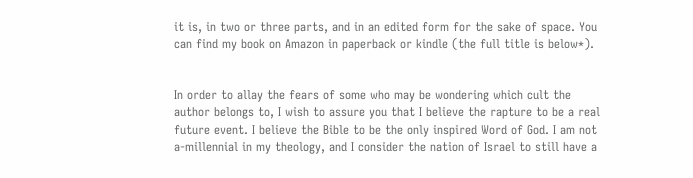it is, in two or three parts, and in an edited form for the sake of space. You can find my book on Amazon in paperback or kindle (the full title is below*).


In order to allay the fears of some who may be wondering which cult the author belongs to, I wish to assure you that I believe the rapture to be a real future event. I believe the Bible to be the only inspired Word of God. I am not a-millennial in my theology, and I consider the nation of Israel to still have a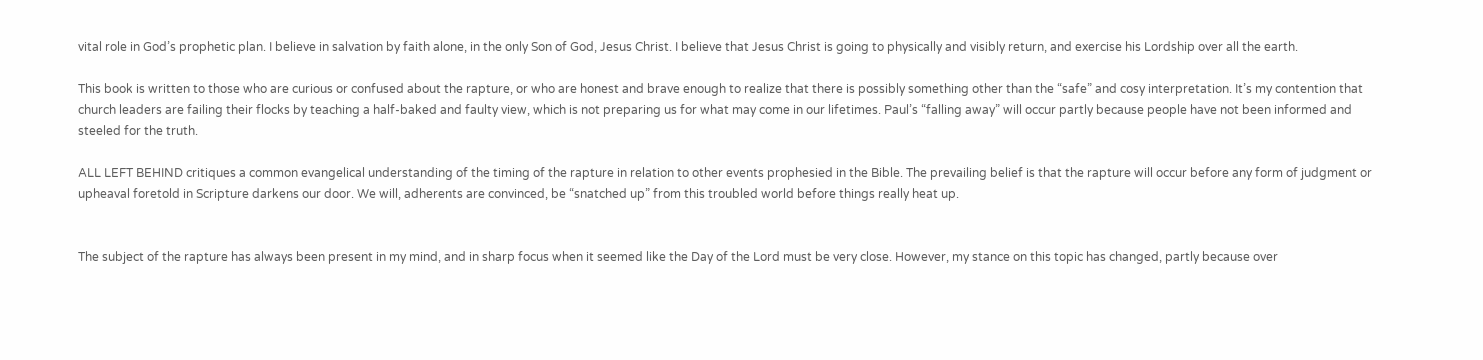vital role in God’s prophetic plan. I believe in salvation by faith alone, in the only Son of God, Jesus Christ. I believe that Jesus Christ is going to physically and visibly return, and exercise his Lordship over all the earth.

This book is written to those who are curious or confused about the rapture, or who are honest and brave enough to realize that there is possibly something other than the “safe” and cosy interpretation. It’s my contention that church leaders are failing their flocks by teaching a half-baked and faulty view, which is not preparing us for what may come in our lifetimes. Paul’s “falling away” will occur partly because people have not been informed and steeled for the truth.

ALL LEFT BEHIND critiques a common evangelical understanding of the timing of the rapture in relation to other events prophesied in the Bible. The prevailing belief is that the rapture will occur before any form of judgment or upheaval foretold in Scripture darkens our door. We will, adherents are convinced, be “snatched up” from this troubled world before things really heat up.


The subject of the rapture has always been present in my mind, and in sharp focus when it seemed like the Day of the Lord must be very close. However, my stance on this topic has changed, partly because over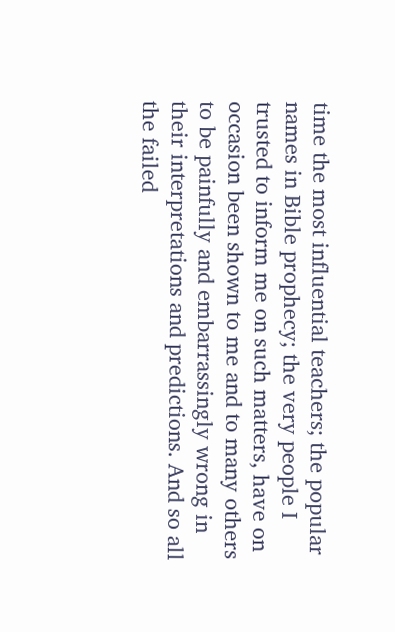time the most influential teachers; the popular names in Bible prophecy; the very people I trusted to inform me on such matters, have on occasion been shown to me and to many others to be painfully and embarrassingly wrong in their interpretations and predictions. And so all the failed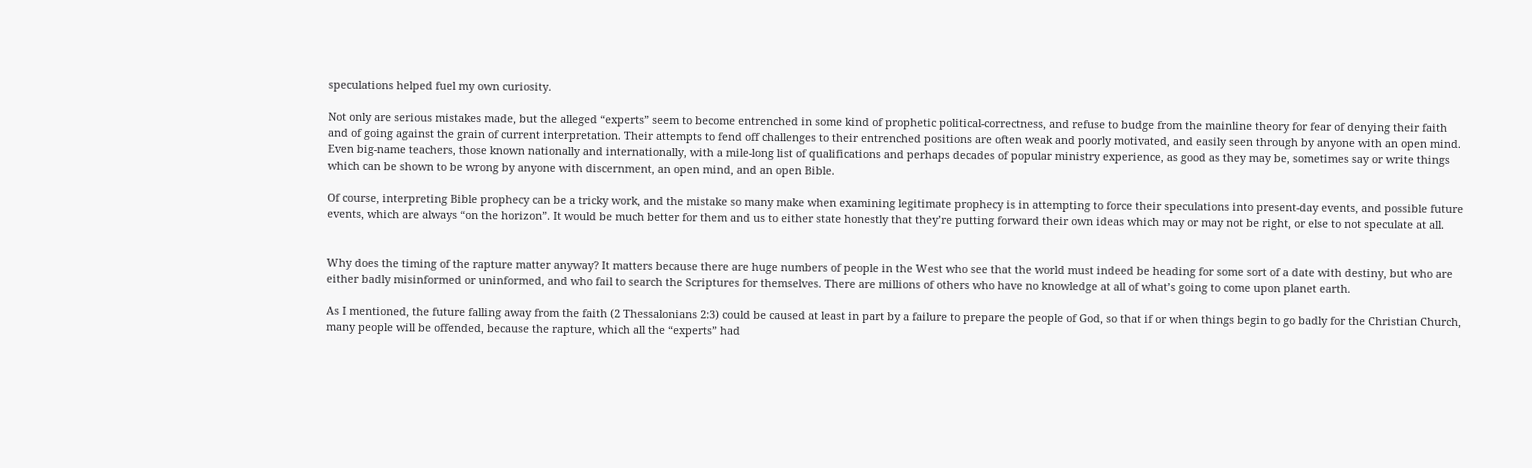speculations helped fuel my own curiosity.

Not only are serious mistakes made, but the alleged “experts” seem to become entrenched in some kind of prophetic political-correctness, and refuse to budge from the mainline theory for fear of denying their faith and of going against the grain of current interpretation. Their attempts to fend off challenges to their entrenched positions are often weak and poorly motivated, and easily seen through by anyone with an open mind. Even big-name teachers, those known nationally and internationally, with a mile-long list of qualifications and perhaps decades of popular ministry experience, as good as they may be, sometimes say or write things which can be shown to be wrong by anyone with discernment, an open mind, and an open Bible.

Of course, interpreting Bible prophecy can be a tricky work, and the mistake so many make when examining legitimate prophecy is in attempting to force their speculations into present-day events, and possible future events, which are always “on the horizon”. It would be much better for them and us to either state honestly that they’re putting forward their own ideas which may or may not be right, or else to not speculate at all.


Why does the timing of the rapture matter anyway? It matters because there are huge numbers of people in the West who see that the world must indeed be heading for some sort of a date with destiny, but who are either badly misinformed or uninformed, and who fail to search the Scriptures for themselves. There are millions of others who have no knowledge at all of what’s going to come upon planet earth.

As I mentioned, the future falling away from the faith (2 Thessalonians 2:3) could be caused at least in part by a failure to prepare the people of God, so that if or when things begin to go badly for the Christian Church, many people will be offended, because the rapture, which all the “experts” had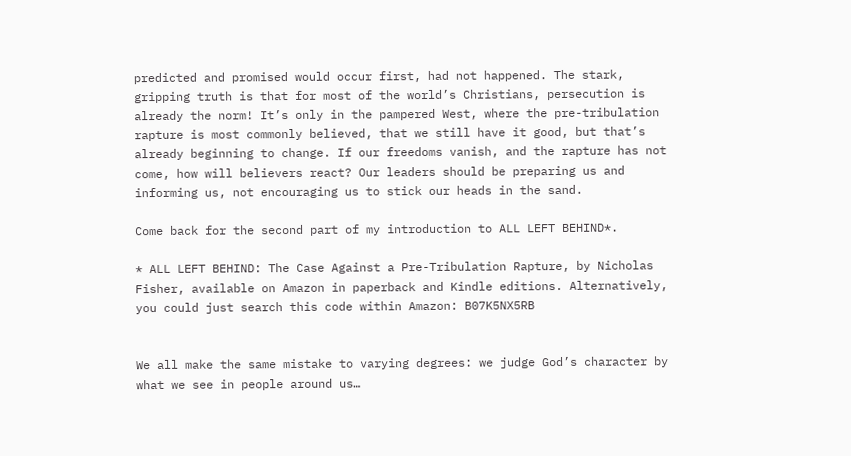predicted and promised would occur first, had not happened. The stark, gripping truth is that for most of the world’s Christians, persecution is already the norm! It’s only in the pampered West, where the pre-tribulation rapture is most commonly believed, that we still have it good, but that’s already beginning to change. If our freedoms vanish, and the rapture has not come, how will believers react? Our leaders should be preparing us and informing us, not encouraging us to stick our heads in the sand.

Come back for the second part of my introduction to ALL LEFT BEHIND*.

* ALL LEFT BEHIND: The Case Against a Pre-Tribulation Rapture, by Nicholas Fisher, available on Amazon in paperback and Kindle editions. Alternatively, you could just search this code within Amazon: B07K5NX5RB


We all make the same mistake to varying degrees: we judge God’s character by what we see in people around us…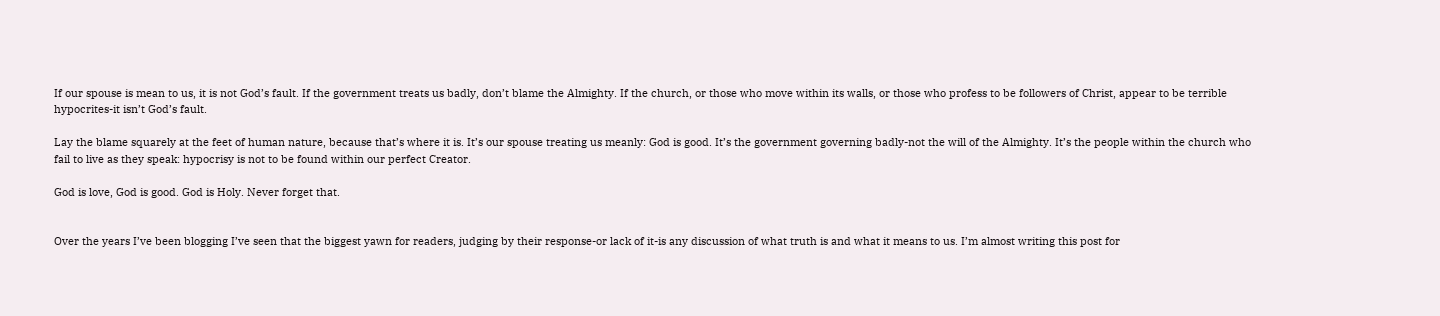If our spouse is mean to us, it is not God’s fault. If the government treats us badly, don’t blame the Almighty. If the church, or those who move within its walls, or those who profess to be followers of Christ, appear to be terrible hypocrites-it isn’t God’s fault.

Lay the blame squarely at the feet of human nature, because that’s where it is. It’s our spouse treating us meanly: God is good. It’s the government governing badly-not the will of the Almighty. It’s the people within the church who fail to live as they speak: hypocrisy is not to be found within our perfect Creator.

God is love, God is good. God is Holy. Never forget that.


Over the years I’ve been blogging I’ve seen that the biggest yawn for readers, judging by their response-or lack of it-is any discussion of what truth is and what it means to us. I’m almost writing this post for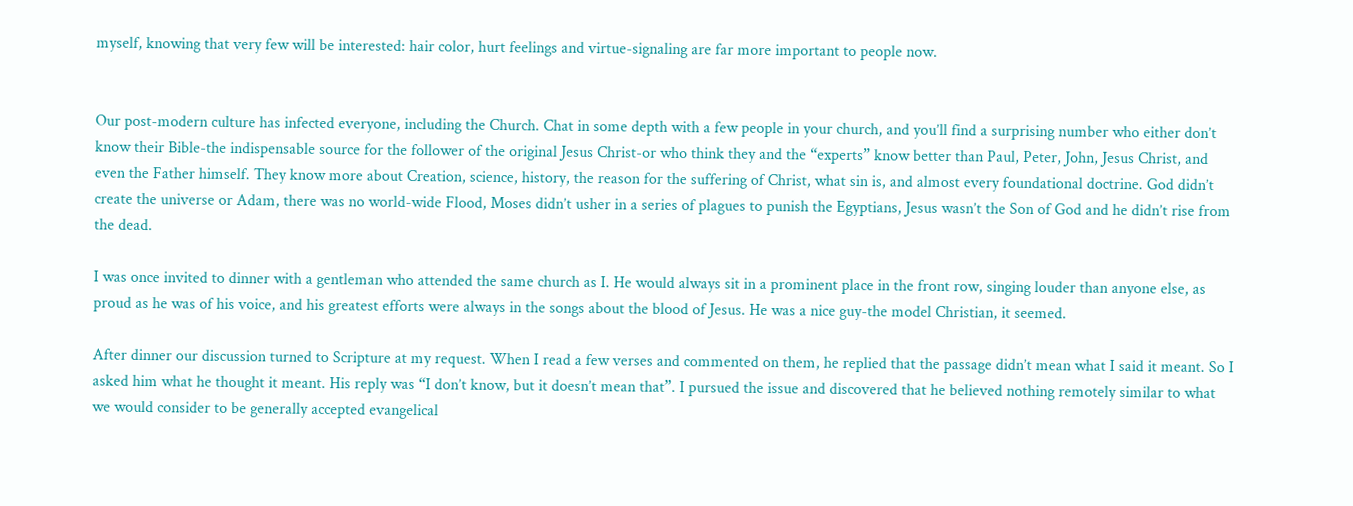myself, knowing that very few will be interested: hair color, hurt feelings and virtue-signaling are far more important to people now.


Our post-modern culture has infected everyone, including the Church. Chat in some depth with a few people in your church, and you’ll find a surprising number who either don’t know their Bible-the indispensable source for the follower of the original Jesus Christ-or who think they and the “experts” know better than Paul, Peter, John, Jesus Christ, and even the Father himself. They know more about Creation, science, history, the reason for the suffering of Christ, what sin is, and almost every foundational doctrine. God didn’t create the universe or Adam, there was no world-wide Flood, Moses didn’t usher in a series of plagues to punish the Egyptians, Jesus wasn’t the Son of God and he didn’t rise from the dead.

I was once invited to dinner with a gentleman who attended the same church as I. He would always sit in a prominent place in the front row, singing louder than anyone else, as proud as he was of his voice, and his greatest efforts were always in the songs about the blood of Jesus. He was a nice guy-the model Christian, it seemed.

After dinner our discussion turned to Scripture at my request. When I read a few verses and commented on them, he replied that the passage didn’t mean what I said it meant. So I asked him what he thought it meant. His reply was “I don’t know, but it doesn’t mean that”. I pursued the issue and discovered that he believed nothing remotely similar to what we would consider to be generally accepted evangelical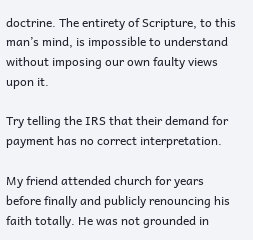doctrine. The entirety of Scripture, to this man’s mind, is impossible to understand without imposing our own faulty views upon it.

Try telling the IRS that their demand for payment has no correct interpretation.

My friend attended church for years before finally and publicly renouncing his faith totally. He was not grounded in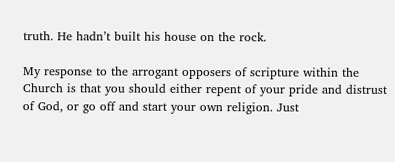truth. He hadn’t built his house on the rock.

My response to the arrogant opposers of scripture within the Church is that you should either repent of your pride and distrust of God, or go off and start your own religion. Just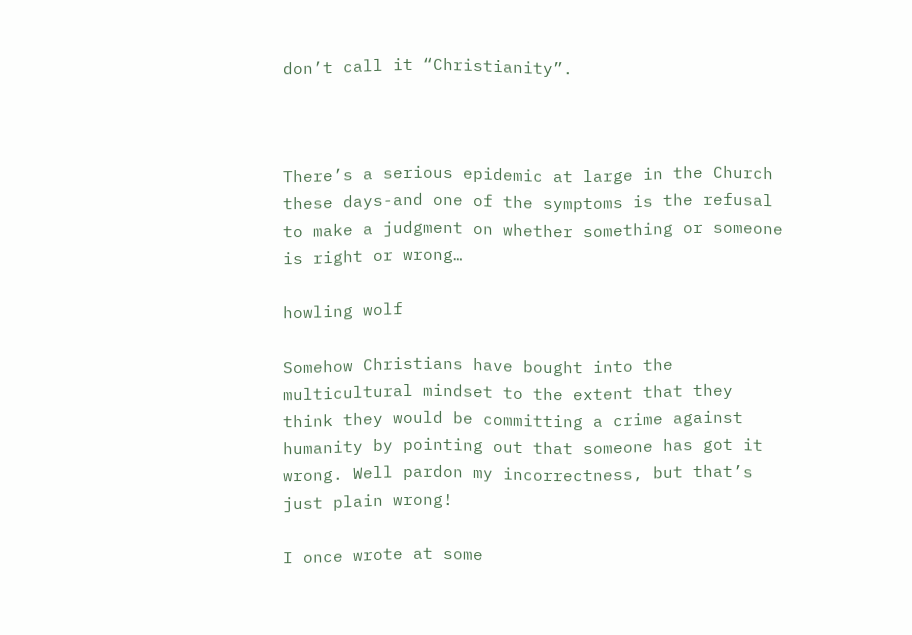don’t call it “Christianity”.



There’s a serious epidemic at large in the Church these days-and one of the symptoms is the refusal to make a judgment on whether something or someone is right or wrong…

howling wolf

Somehow Christians have bought into the multicultural mindset to the extent that they think they would be committing a crime against humanity by pointing out that someone has got it wrong. Well pardon my incorrectness, but that’s just plain wrong!

I once wrote at some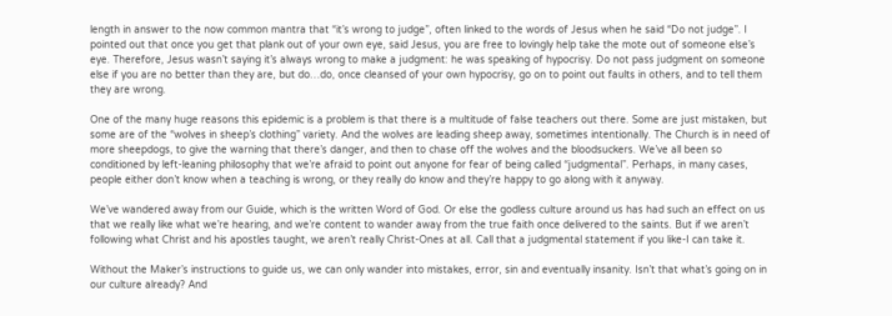length in answer to the now common mantra that “it’s wrong to judge”, often linked to the words of Jesus when he said “Do not judge”. I pointed out that once you get that plank out of your own eye, said Jesus, you are free to lovingly help take the mote out of someone else’s eye. Therefore, Jesus wasn’t saying it’s always wrong to make a judgment: he was speaking of hypocrisy. Do not pass judgment on someone else if you are no better than they are, but do…do, once cleansed of your own hypocrisy, go on to point out faults in others, and to tell them they are wrong.

One of the many huge reasons this epidemic is a problem is that there is a multitude of false teachers out there. Some are just mistaken, but some are of the “wolves in sheep’s clothing” variety. And the wolves are leading sheep away, sometimes intentionally. The Church is in need of more sheepdogs, to give the warning that there’s danger, and then to chase off the wolves and the bloodsuckers. We’ve all been so conditioned by left-leaning philosophy that we’re afraid to point out anyone for fear of being called “judgmental”. Perhaps, in many cases, people either don’t know when a teaching is wrong, or they really do know and they’re happy to go along with it anyway.

We’ve wandered away from our Guide, which is the written Word of God. Or else the godless culture around us has had such an effect on us that we really like what we’re hearing, and we’re content to wander away from the true faith once delivered to the saints. But if we aren’t following what Christ and his apostles taught, we aren’t really Christ-Ones at all. Call that a judgmental statement if you like-I can take it.

Without the Maker’s instructions to guide us, we can only wander into mistakes, error, sin and eventually insanity. Isn’t that what’s going on in our culture already? And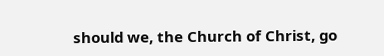should we, the Church of Christ, go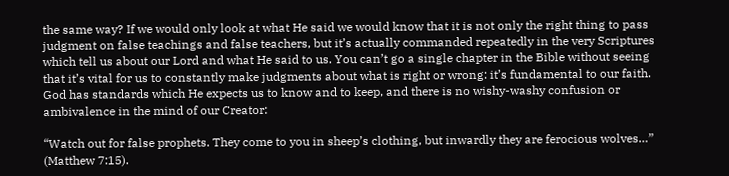the same way? If we would only look at what He said we would know that it is not only the right thing to pass judgment on false teachings and false teachers, but it’s actually commanded repeatedly in the very Scriptures which tell us about our Lord and what He said to us. You can’t go a single chapter in the Bible without seeing that it’s vital for us to constantly make judgments about what is right or wrong: it’s fundamental to our faith. God has standards which He expects us to know and to keep, and there is no wishy-washy confusion or ambivalence in the mind of our Creator:

“Watch out for false prophets. They come to you in sheep’s clothing, but inwardly they are ferocious wolves…” (Matthew 7:15).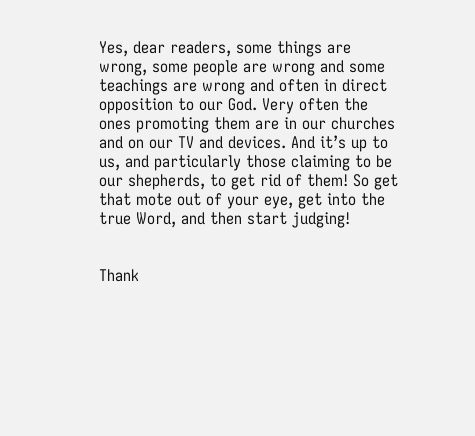Yes, dear readers, some things are wrong, some people are wrong and some teachings are wrong and often in direct opposition to our God. Very often the ones promoting them are in our churches and on our TV and devices. And it’s up to us, and particularly those claiming to be our shepherds, to get rid of them! So get that mote out of your eye, get into the true Word, and then start judging!


Thank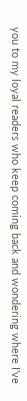you to my loyal readers who keep coming back and wondering where I’ve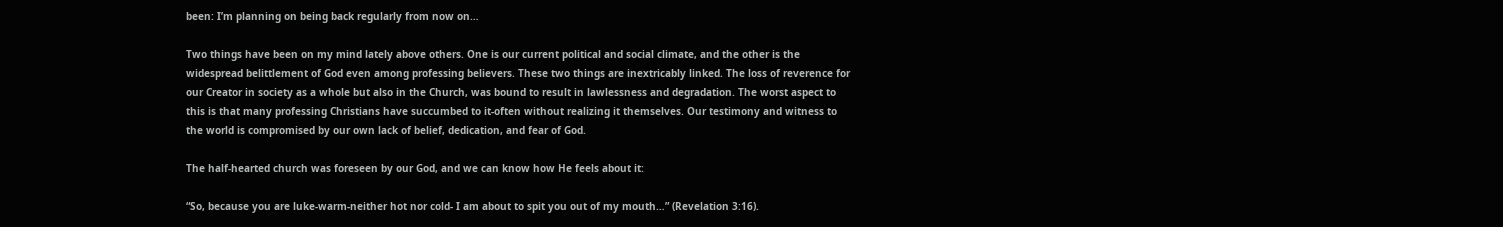been: I’m planning on being back regularly from now on…

Two things have been on my mind lately above others. One is our current political and social climate, and the other is the widespread belittlement of God even among professing believers. These two things are inextricably linked. The loss of reverence for our Creator in society as a whole but also in the Church, was bound to result in lawlessness and degradation. The worst aspect to this is that many professing Christians have succumbed to it-often without realizing it themselves. Our testimony and witness to the world is compromised by our own lack of belief, dedication, and fear of God.

The half-hearted church was foreseen by our God, and we can know how He feels about it:

“So, because you are luke-warm-neither hot nor cold- I am about to spit you out of my mouth…” (Revelation 3:16).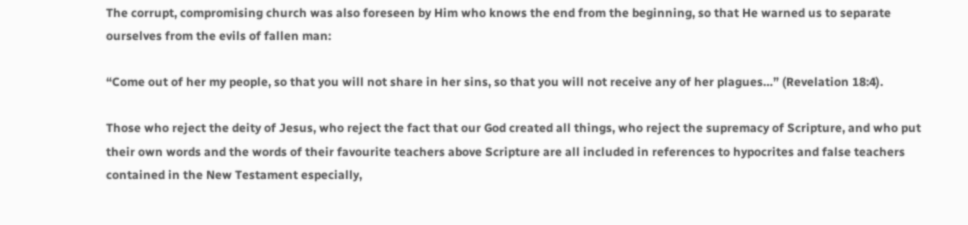The corrupt, compromising church was also foreseen by Him who knows the end from the beginning, so that He warned us to separate ourselves from the evils of fallen man:

“Come out of her my people, so that you will not share in her sins, so that you will not receive any of her plagues…” (Revelation 18:4).

Those who reject the deity of Jesus, who reject the fact that our God created all things, who reject the supremacy of Scripture, and who put their own words and the words of their favourite teachers above Scripture are all included in references to hypocrites and false teachers contained in the New Testament especially,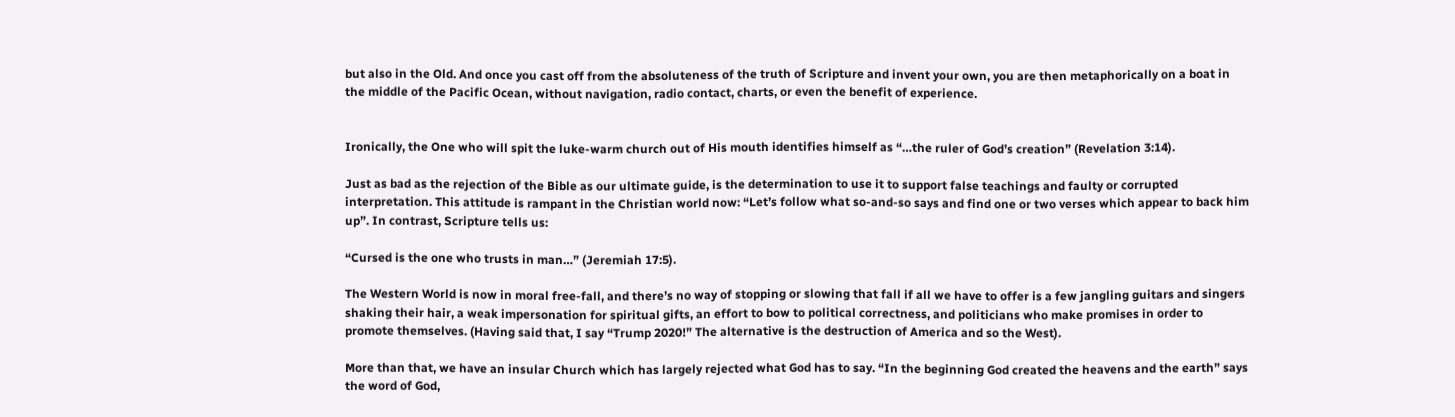but also in the Old. And once you cast off from the absoluteness of the truth of Scripture and invent your own, you are then metaphorically on a boat in the middle of the Pacific Ocean, without navigation, radio contact, charts, or even the benefit of experience.


Ironically, the One who will spit the luke-warm church out of His mouth identifies himself as “…the ruler of God’s creation” (Revelation 3:14).

Just as bad as the rejection of the Bible as our ultimate guide, is the determination to use it to support false teachings and faulty or corrupted interpretation. This attitude is rampant in the Christian world now: “Let’s follow what so-and-so says and find one or two verses which appear to back him up”. In contrast, Scripture tells us:

“Cursed is the one who trusts in man…” (Jeremiah 17:5).

The Western World is now in moral free-fall, and there’s no way of stopping or slowing that fall if all we have to offer is a few jangling guitars and singers shaking their hair, a weak impersonation for spiritual gifts, an effort to bow to political correctness, and politicians who make promises in order to promote themselves. (Having said that, I say “Trump 2020!” The alternative is the destruction of America and so the West).

More than that, we have an insular Church which has largely rejected what God has to say. “In the beginning God created the heavens and the earth” says the word of God,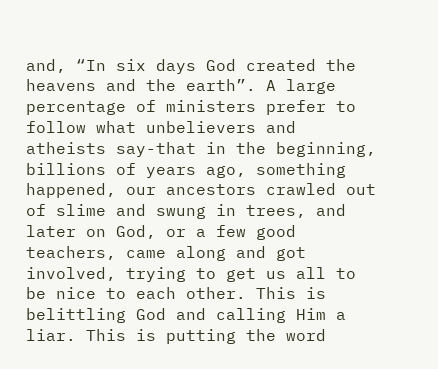and, “In six days God created the heavens and the earth”. A large percentage of ministers prefer to follow what unbelievers and atheists say-that in the beginning, billions of years ago, something happened, our ancestors crawled out of slime and swung in trees, and later on God, or a few good teachers, came along and got involved, trying to get us all to be nice to each other. This is belittling God and calling Him a liar. This is putting the word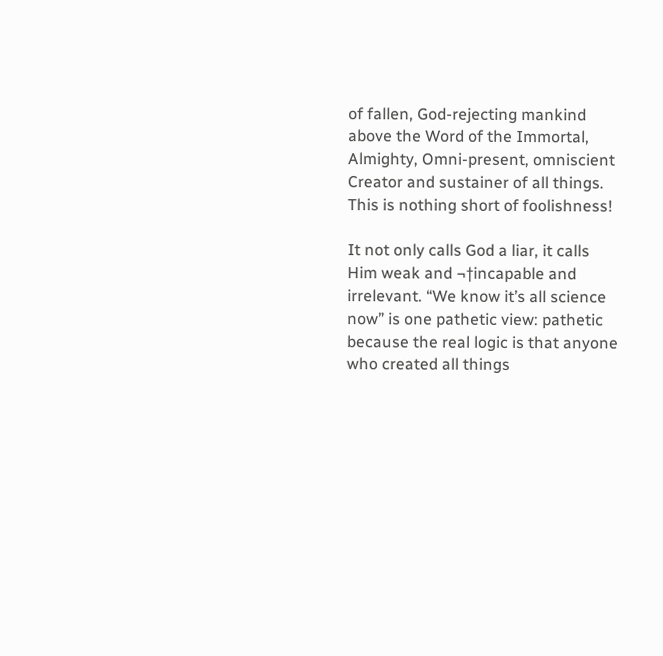of fallen, God-rejecting mankind above the Word of the Immortal, Almighty, Omni-present, omniscient Creator and sustainer of all things. This is nothing short of foolishness!

It not only calls God a liar, it calls Him weak and ¬†incapable and irrelevant. “We know it’s all science now” is one pathetic view: pathetic because the real logic is that anyone who created all things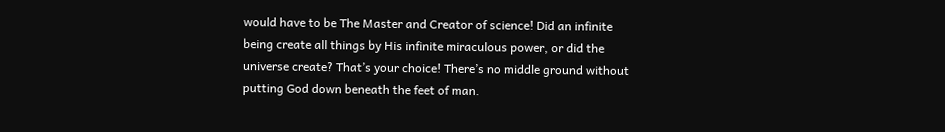would have to be The Master and Creator of science! Did an infinite being create all things by His infinite miraculous power, or did the universe create? That’s your choice! There’s no middle ground without putting God down beneath the feet of man.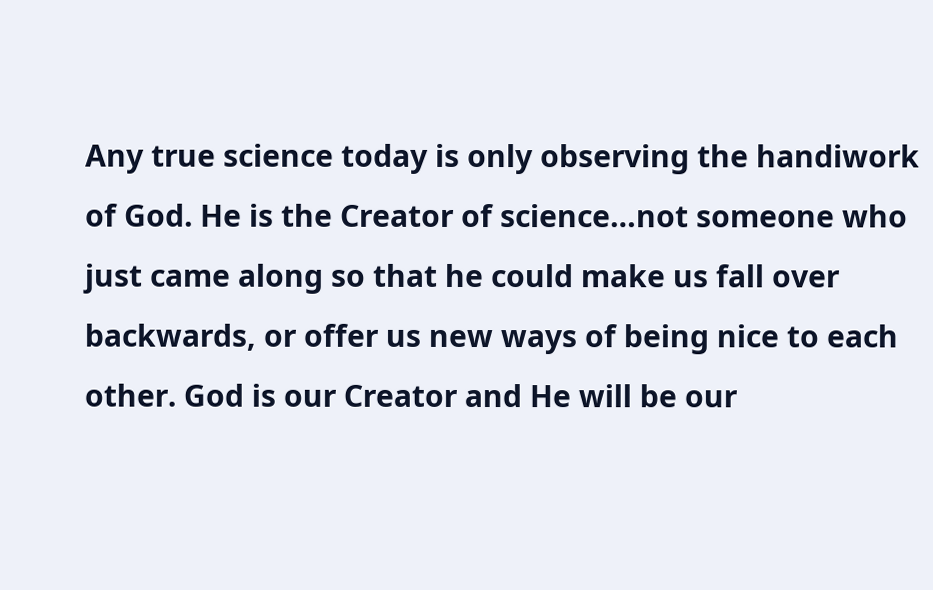Any true science today is only observing the handiwork of God. He is the Creator of science…not someone who just came along so that he could make us fall over backwards, or offer us new ways of being nice to each other. God is our Creator and He will be our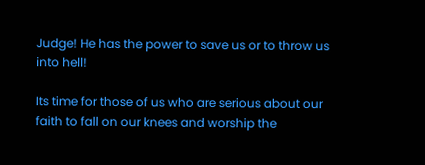Judge! He has the power to save us or to throw us into hell!

Its time for those of us who are serious about our faith to fall on our knees and worship the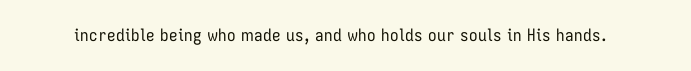incredible being who made us, and who holds our souls in His hands.